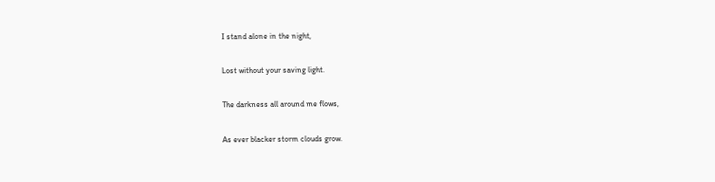I stand alone in the night,

Lost without your saving light.

The darkness all around me flows,

As ever blacker storm clouds grow.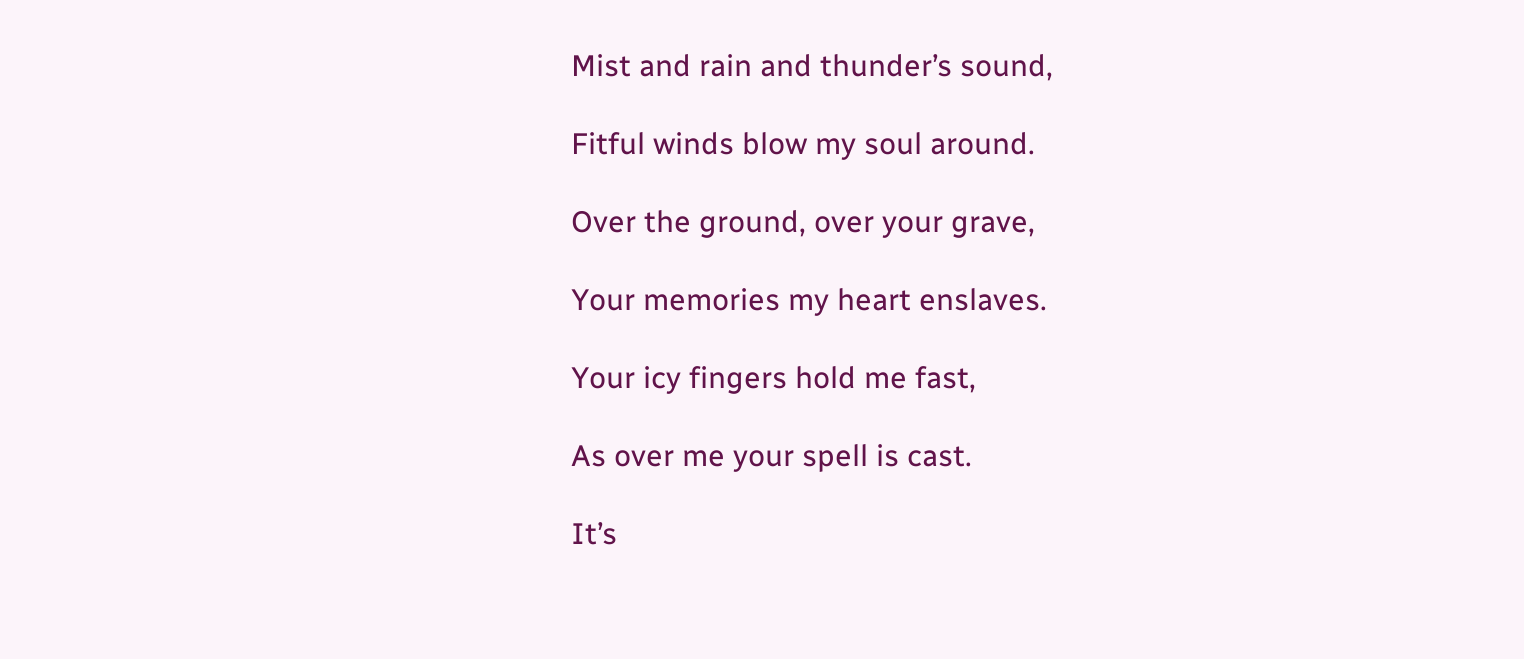Mist and rain and thunder’s sound,

Fitful winds blow my soul around.

Over the ground, over your grave,

Your memories my heart enslaves.

Your icy fingers hold me fast,

As over me your spell is cast.

It’s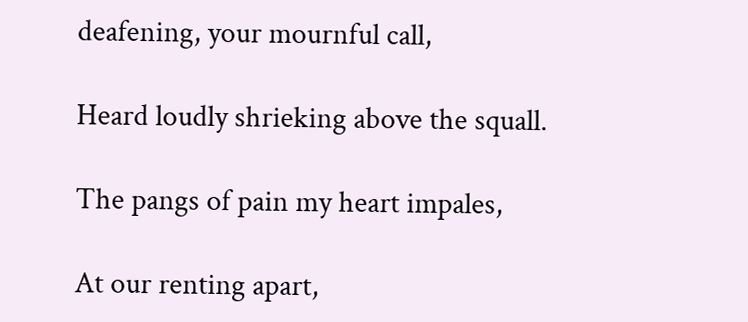deafening, your mournful call,

Heard loudly shrieking above the squall.

The pangs of pain my heart impales,

At our renting apart,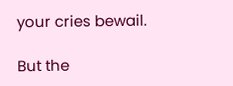your cries bewail.

But the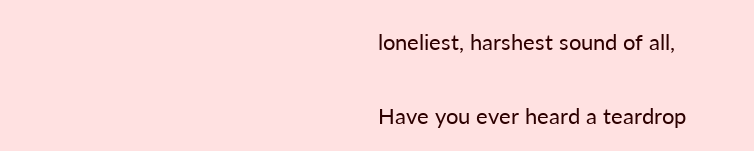loneliest, harshest sound of all,

Have you ever heard a teardrop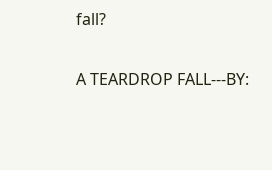fall?

A TEARDROP FALL---BY: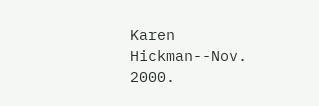Karen Hickman--Nov. 2000.